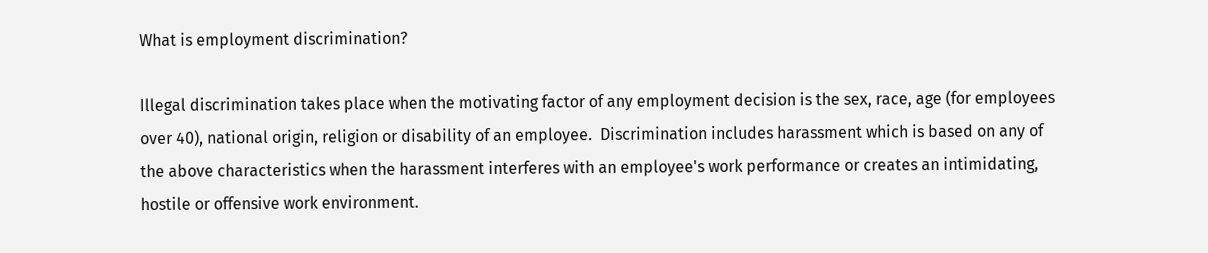What is employment discrimination?

Illegal discrimination takes place when the motivating factor of any employment decision is the sex, race, age (for employees over 40), national origin, religion or disability of an employee.  Discrimination includes harassment which is based on any of the above characteristics when the harassment interferes with an employee's work performance or creates an intimidating, hostile or offensive work environment.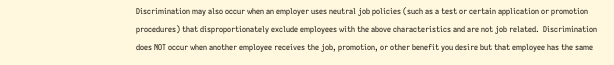Discrimination may also occur when an employer uses neutral job policies (such as a test or certain application or promotion procedures) that disproportionately exclude employees with the above characteristics and are not job related.  Discrimination does NOT occur when another employee receives the job, promotion, or other benefit you desire but that employee has the same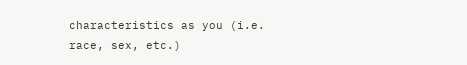characteristics as you (i.e. race, sex, etc.)